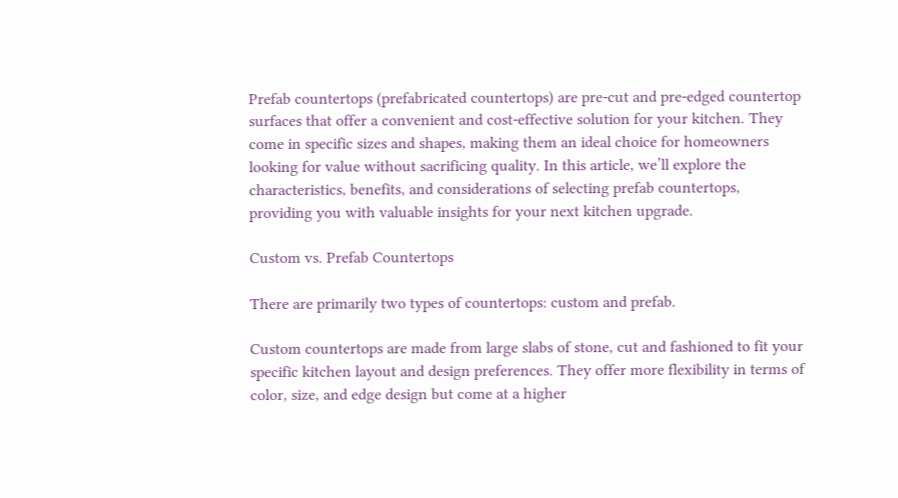Prefab countertops (prefabricated countertops) are pre-cut and pre-edged countertop surfaces that offer a convenient and cost-effective solution for your kitchen. They come in specific sizes and shapes, making them an ideal choice for homeowners looking for value without sacrificing quality. In this article, we’ll explore the characteristics, benefits, and considerations of selecting prefab countertops, providing you with valuable insights for your next kitchen upgrade.

Custom vs. Prefab Countertops

There are primarily two types of countertops: custom and prefab.

Custom countertops are made from large slabs of stone, cut and fashioned to fit your specific kitchen layout and design preferences. They offer more flexibility in terms of color, size, and edge design but come at a higher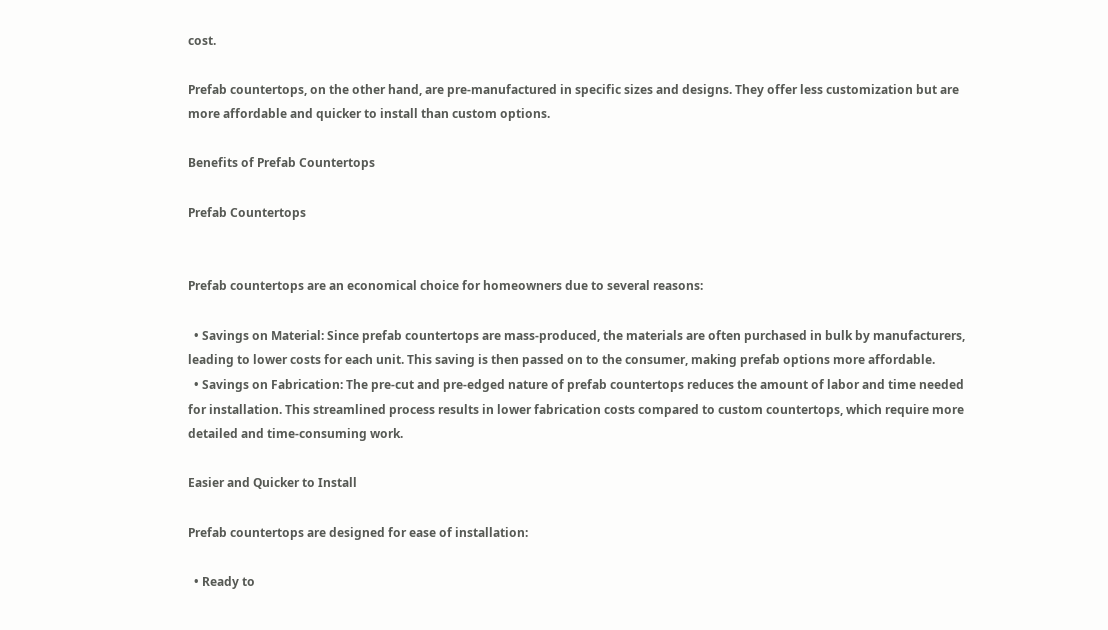cost.

Prefab countertops, on the other hand, are pre-manufactured in specific sizes and designs. They offer less customization but are more affordable and quicker to install than custom options.

Benefits of Prefab Countertops

Prefab Countertops


Prefab countertops are an economical choice for homeowners due to several reasons:

  • Savings on Material: Since prefab countertops are mass-produced, the materials are often purchased in bulk by manufacturers, leading to lower costs for each unit. This saving is then passed on to the consumer, making prefab options more affordable.
  • Savings on Fabrication: The pre-cut and pre-edged nature of prefab countertops reduces the amount of labor and time needed for installation. This streamlined process results in lower fabrication costs compared to custom countertops, which require more detailed and time-consuming work.

Easier and Quicker to Install

Prefab countertops are designed for ease of installation:

  • Ready to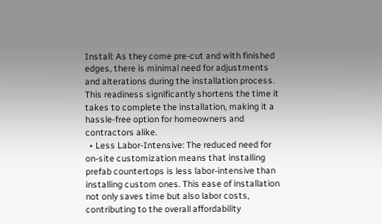Install: As they come pre-cut and with finished edges, there is minimal need for adjustments and alterations during the installation process. This readiness significantly shortens the time it takes to complete the installation, making it a hassle-free option for homeowners and contractors alike.
  • Less Labor-Intensive: The reduced need for on-site customization means that installing prefab countertops is less labor-intensive than installing custom ones. This ease of installation not only saves time but also labor costs, contributing to the overall affordability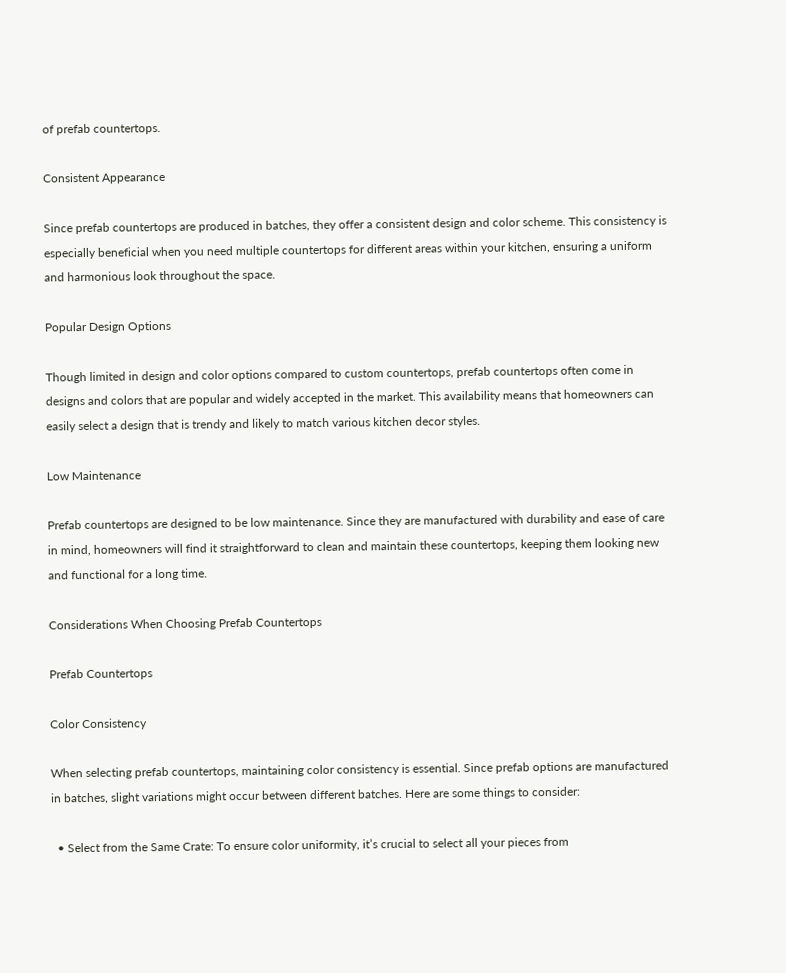of prefab countertops.

Consistent Appearance

Since prefab countertops are produced in batches, they offer a consistent design and color scheme. This consistency is especially beneficial when you need multiple countertops for different areas within your kitchen, ensuring a uniform and harmonious look throughout the space.

Popular Design Options

Though limited in design and color options compared to custom countertops, prefab countertops often come in designs and colors that are popular and widely accepted in the market. This availability means that homeowners can easily select a design that is trendy and likely to match various kitchen decor styles.

Low Maintenance

Prefab countertops are designed to be low maintenance. Since they are manufactured with durability and ease of care in mind, homeowners will find it straightforward to clean and maintain these countertops, keeping them looking new and functional for a long time.

Considerations When Choosing Prefab Countertops

Prefab Countertops

Color Consistency

When selecting prefab countertops, maintaining color consistency is essential. Since prefab options are manufactured in batches, slight variations might occur between different batches. Here are some things to consider:

  • Select from the Same Crate: To ensure color uniformity, it’s crucial to select all your pieces from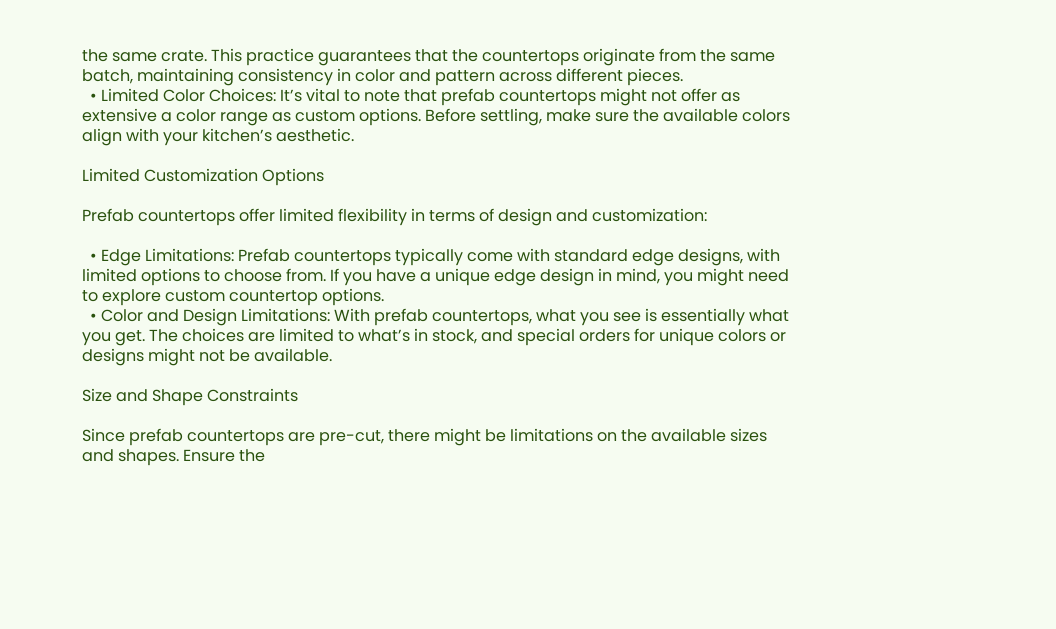the same crate. This practice guarantees that the countertops originate from the same batch, maintaining consistency in color and pattern across different pieces.
  • Limited Color Choices: It’s vital to note that prefab countertops might not offer as extensive a color range as custom options. Before settling, make sure the available colors align with your kitchen’s aesthetic.

Limited Customization Options

Prefab countertops offer limited flexibility in terms of design and customization:

  • Edge Limitations: Prefab countertops typically come with standard edge designs, with limited options to choose from. If you have a unique edge design in mind, you might need to explore custom countertop options.
  • Color and Design Limitations: With prefab countertops, what you see is essentially what you get. The choices are limited to what’s in stock, and special orders for unique colors or designs might not be available.

Size and Shape Constraints

Since prefab countertops are pre-cut, there might be limitations on the available sizes and shapes. Ensure the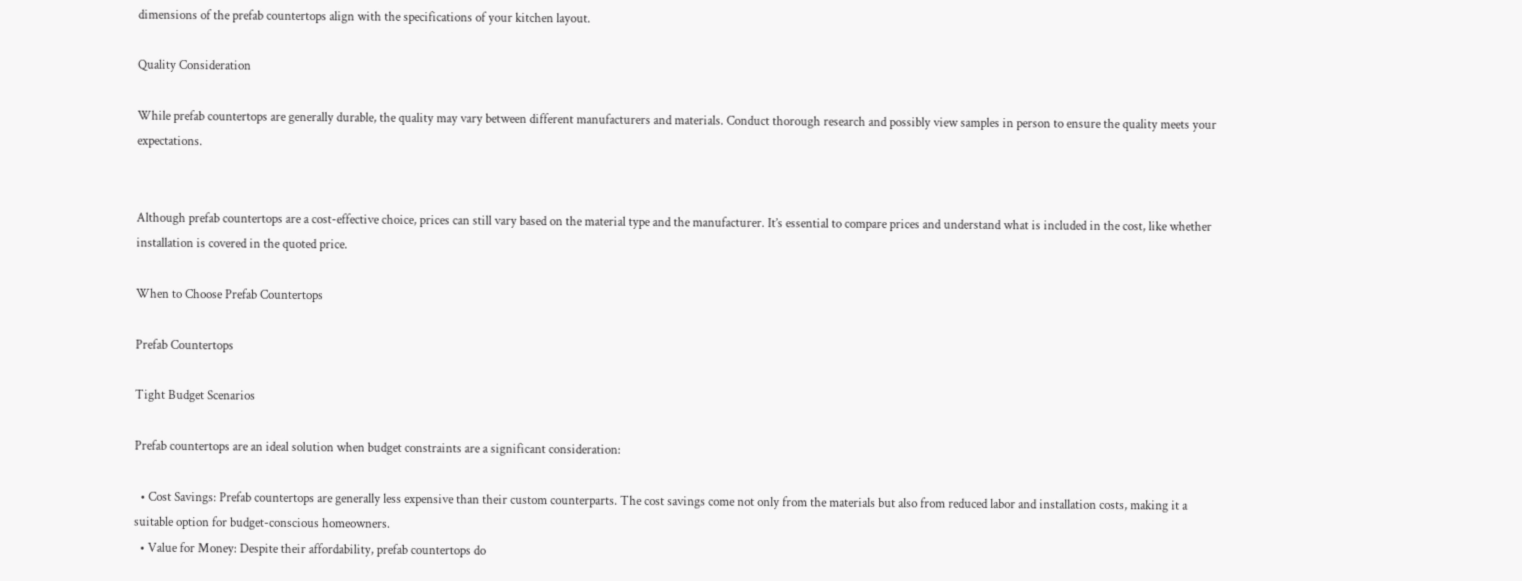dimensions of the prefab countertops align with the specifications of your kitchen layout.

Quality Consideration

While prefab countertops are generally durable, the quality may vary between different manufacturers and materials. Conduct thorough research and possibly view samples in person to ensure the quality meets your expectations.


Although prefab countertops are a cost-effective choice, prices can still vary based on the material type and the manufacturer. It’s essential to compare prices and understand what is included in the cost, like whether installation is covered in the quoted price.

When to Choose Prefab Countertops

Prefab Countertops

Tight Budget Scenarios

Prefab countertops are an ideal solution when budget constraints are a significant consideration:

  • Cost Savings: Prefab countertops are generally less expensive than their custom counterparts. The cost savings come not only from the materials but also from reduced labor and installation costs, making it a suitable option for budget-conscious homeowners.
  • Value for Money: Despite their affordability, prefab countertops do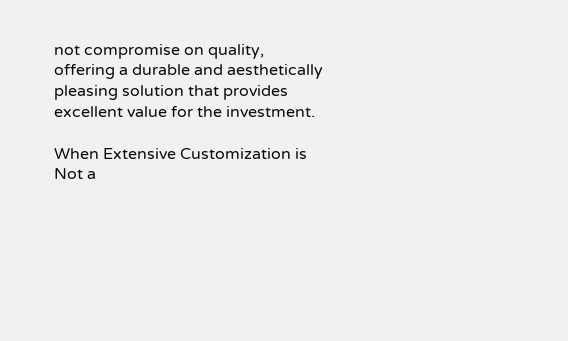not compromise on quality, offering a durable and aesthetically pleasing solution that provides excellent value for the investment.

When Extensive Customization is Not a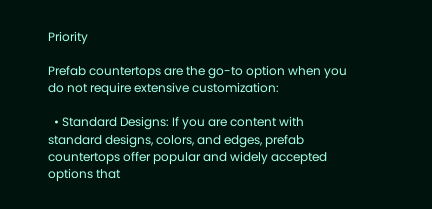Priority

Prefab countertops are the go-to option when you do not require extensive customization:

  • Standard Designs: If you are content with standard designs, colors, and edges, prefab countertops offer popular and widely accepted options that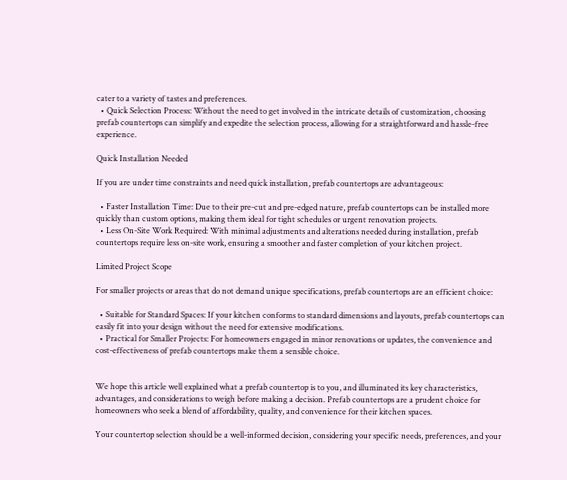cater to a variety of tastes and preferences.
  • Quick Selection Process: Without the need to get involved in the intricate details of customization, choosing prefab countertops can simplify and expedite the selection process, allowing for a straightforward and hassle-free experience.

Quick Installation Needed

If you are under time constraints and need quick installation, prefab countertops are advantageous:

  • Faster Installation Time: Due to their pre-cut and pre-edged nature, prefab countertops can be installed more quickly than custom options, making them ideal for tight schedules or urgent renovation projects.
  • Less On-Site Work Required: With minimal adjustments and alterations needed during installation, prefab countertops require less on-site work, ensuring a smoother and faster completion of your kitchen project.

Limited Project Scope

For smaller projects or areas that do not demand unique specifications, prefab countertops are an efficient choice:

  • Suitable for Standard Spaces: If your kitchen conforms to standard dimensions and layouts, prefab countertops can easily fit into your design without the need for extensive modifications.
  • Practical for Smaller Projects: For homeowners engaged in minor renovations or updates, the convenience and cost-effectiveness of prefab countertops make them a sensible choice.


We hope this article well explained what a prefab countertop is to you, and illuminated its key characteristics, advantages, and considerations to weigh before making a decision. Prefab countertops are a prudent choice for homeowners who seek a blend of affordability, quality, and convenience for their kitchen spaces.

Your countertop selection should be a well-informed decision, considering your specific needs, preferences, and your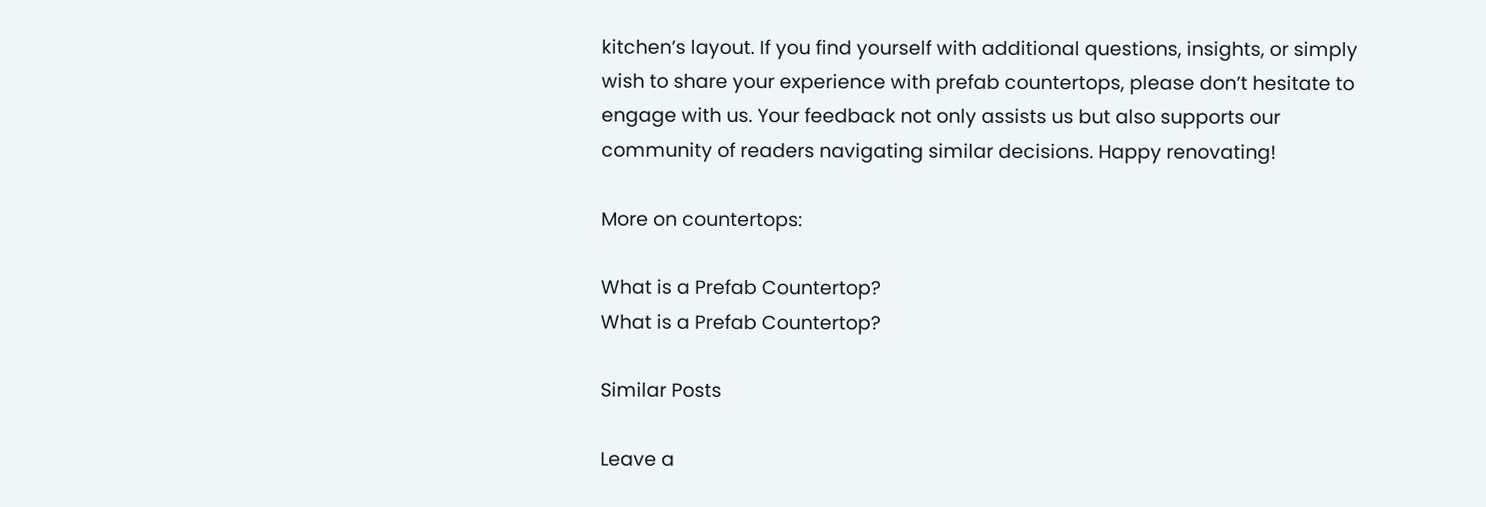kitchen’s layout. If you find yourself with additional questions, insights, or simply wish to share your experience with prefab countertops, please don’t hesitate to engage with us. Your feedback not only assists us but also supports our community of readers navigating similar decisions. Happy renovating!

More on countertops:

What is a Prefab Countertop?
What is a Prefab Countertop?

Similar Posts

Leave a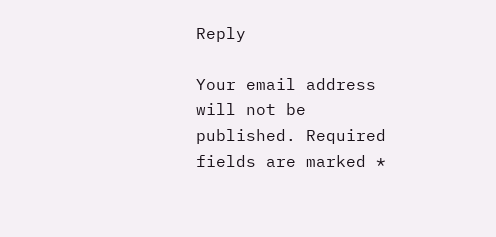Reply

Your email address will not be published. Required fields are marked *